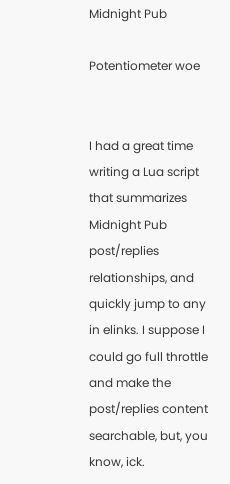Midnight Pub

Potentiometer woe


I had a great time writing a Lua script that summarizes Midnight Pub post/replies relationships, and quickly jump to any in elinks. I suppose I could go full throttle and make the post/replies content searchable, but, you know, ick.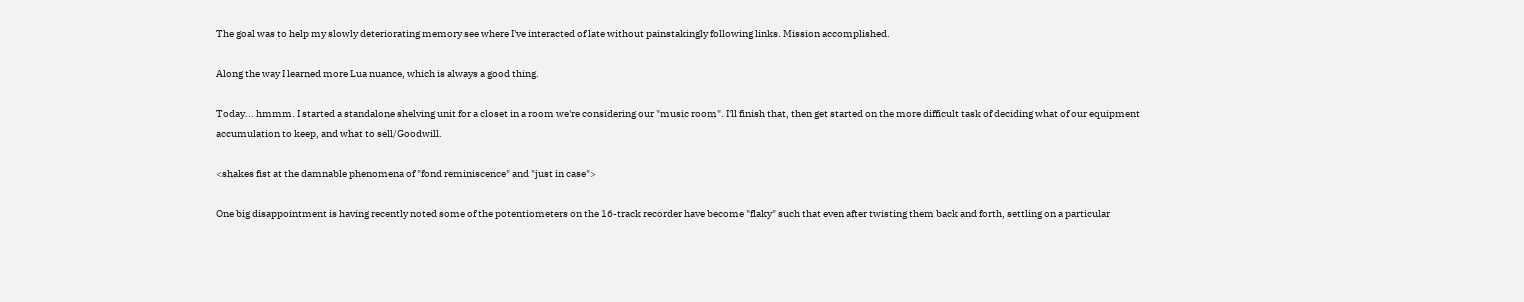The goal was to help my slowly deteriorating memory see where I've interacted of late without painstakingly following links. Mission accomplished.

Along the way I learned more Lua nuance, which is always a good thing.

Today... hmmm. I started a standalone shelving unit for a closet in a room we're considering our "music room". I'll finish that, then get started on the more difficult task of deciding what of our equipment accumulation to keep, and what to sell/Goodwill.

<shakes fist at the damnable phenomena of "fond reminiscence" and "just in case">

One big disappointment is having recently noted some of the potentiometers on the 16-track recorder have become "flaky" such that even after twisting them back and forth, settling on a particular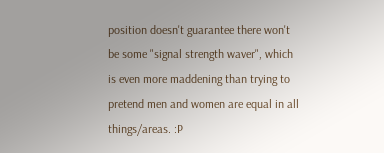position doesn't guarantee there won't be some "signal strength waver", which is even more maddening than trying to pretend men and women are equal in all things/areas. :P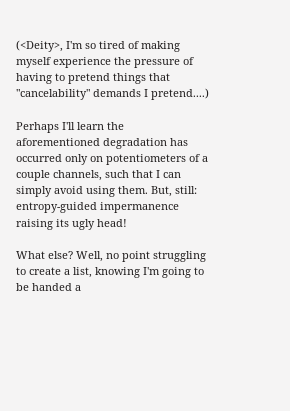(<Deity>, I'm so tired of making myself experience the pressure of having to pretend things that "cancelability" demands I pretend....)

Perhaps I'll learn the aforementioned degradation has occurred only on potentiometers of a couple channels, such that I can simply avoid using them. But, still: entropy-guided impermanence raising its ugly head!

What else? Well, no point struggling to create a list, knowing I'm going to be handed a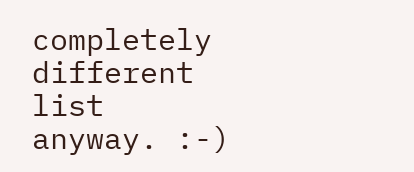completely different list anyway. :-)